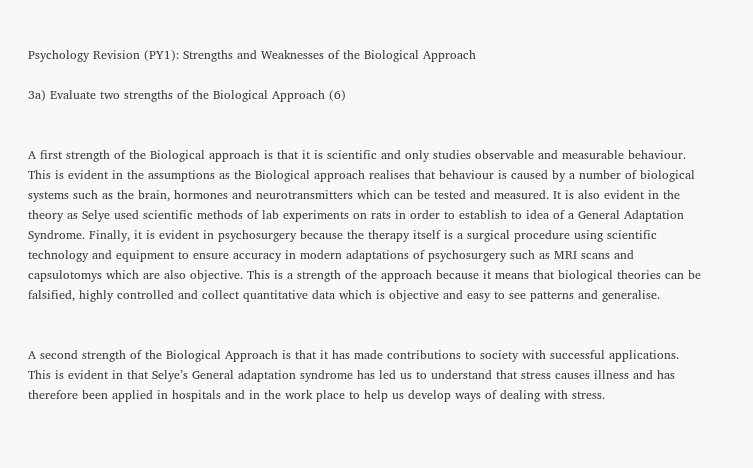Psychology Revision (PY1): Strengths and Weaknesses of the Biological Approach

3a) Evaluate two strengths of the Biological Approach (6)


A first strength of the Biological approach is that it is scientific and only studies observable and measurable behaviour. This is evident in the assumptions as the Biological approach realises that behaviour is caused by a number of biological systems such as the brain, hormones and neurotransmitters which can be tested and measured. It is also evident in the theory as Selye used scientific methods of lab experiments on rats in order to establish to idea of a General Adaptation Syndrome. Finally, it is evident in psychosurgery because the therapy itself is a surgical procedure using scientific technology and equipment to ensure accuracy in modern adaptations of psychosurgery such as MRI scans and capsulotomys which are also objective. This is a strength of the approach because it means that biological theories can be falsified, highly controlled and collect quantitative data which is objective and easy to see patterns and generalise.


A second strength of the Biological Approach is that it has made contributions to society with successful applications. This is evident in that Selye’s General adaptation syndrome has led us to understand that stress causes illness and has therefore been applied in hospitals and in the work place to help us develop ways of dealing with stress.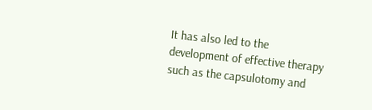It has also led to the development of effective therapy such as the capsulotomy and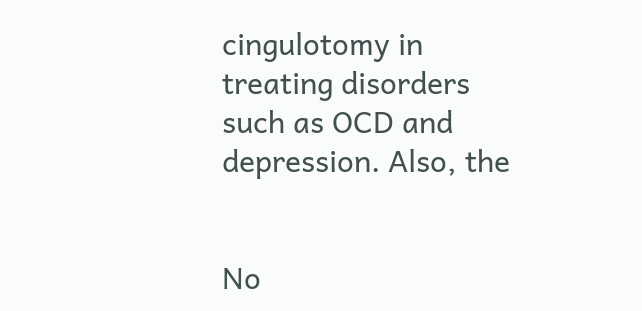cingulotomy in treating disorders such as OCD and depression. Also, the


No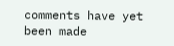comments have yet been made